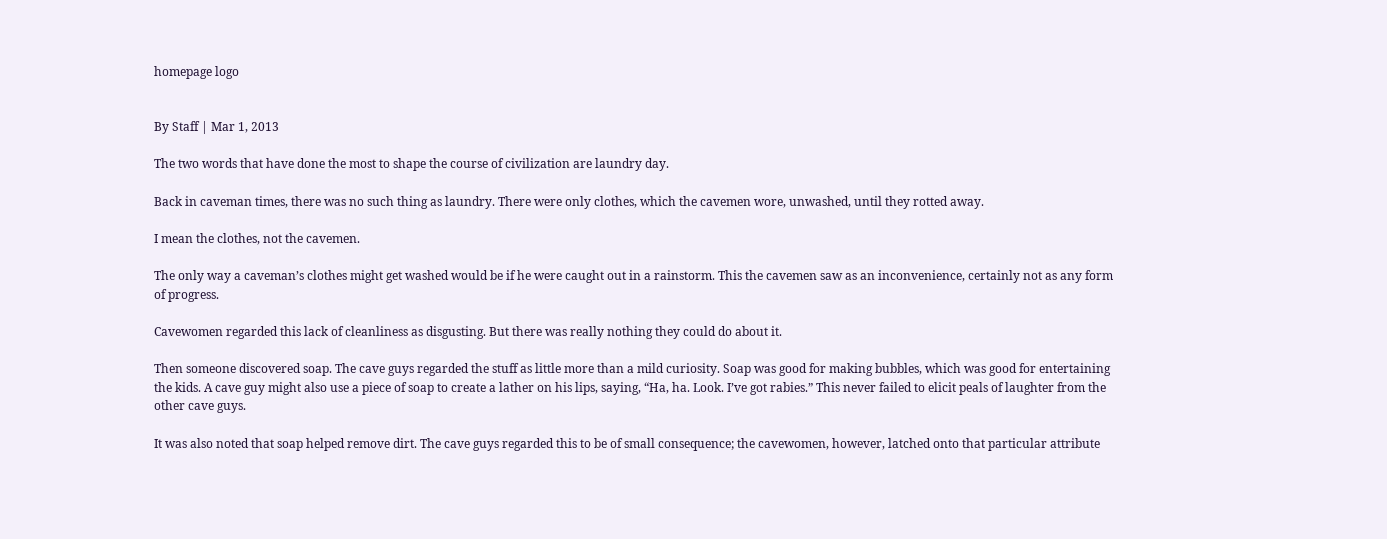homepage logo


By Staff | Mar 1, 2013

The two words that have done the most to shape the course of civilization are laundry day.

Back in caveman times, there was no such thing as laundry. There were only clothes, which the cavemen wore, unwashed, until they rotted away.

I mean the clothes, not the cavemen.

The only way a caveman’s clothes might get washed would be if he were caught out in a rainstorm. This the cavemen saw as an inconvenience, certainly not as any form of progress.

Cavewomen regarded this lack of cleanliness as disgusting. But there was really nothing they could do about it.

Then someone discovered soap. The cave guys regarded the stuff as little more than a mild curiosity. Soap was good for making bubbles, which was good for entertaining the kids. A cave guy might also use a piece of soap to create a lather on his lips, saying, “Ha, ha. Look. I’ve got rabies.” This never failed to elicit peals of laughter from the other cave guys.

It was also noted that soap helped remove dirt. The cave guys regarded this to be of small consequence; the cavewomen, however, latched onto that particular attribute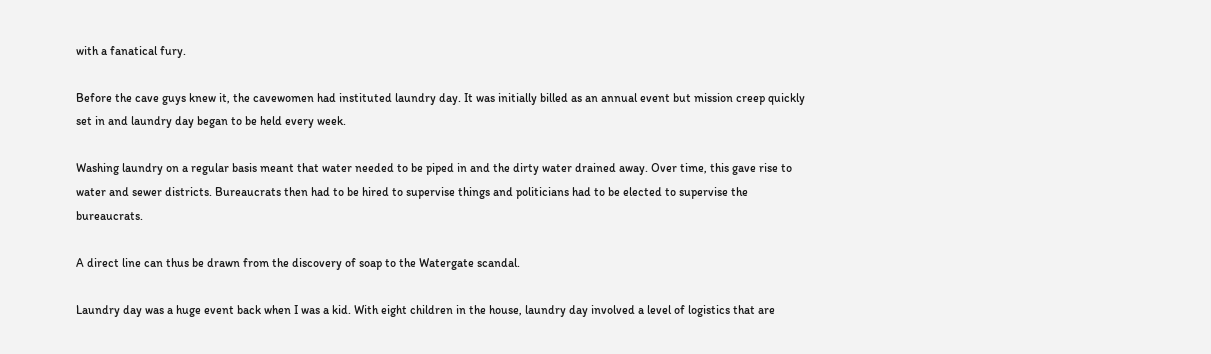with a fanatical fury.

Before the cave guys knew it, the cavewomen had instituted laundry day. It was initially billed as an annual event but mission creep quickly set in and laundry day began to be held every week.

Washing laundry on a regular basis meant that water needed to be piped in and the dirty water drained away. Over time, this gave rise to water and sewer districts. Bureaucrats then had to be hired to supervise things and politicians had to be elected to supervise the bureaucrats.

A direct line can thus be drawn from the discovery of soap to the Watergate scandal.

Laundry day was a huge event back when I was a kid. With eight children in the house, laundry day involved a level of logistics that are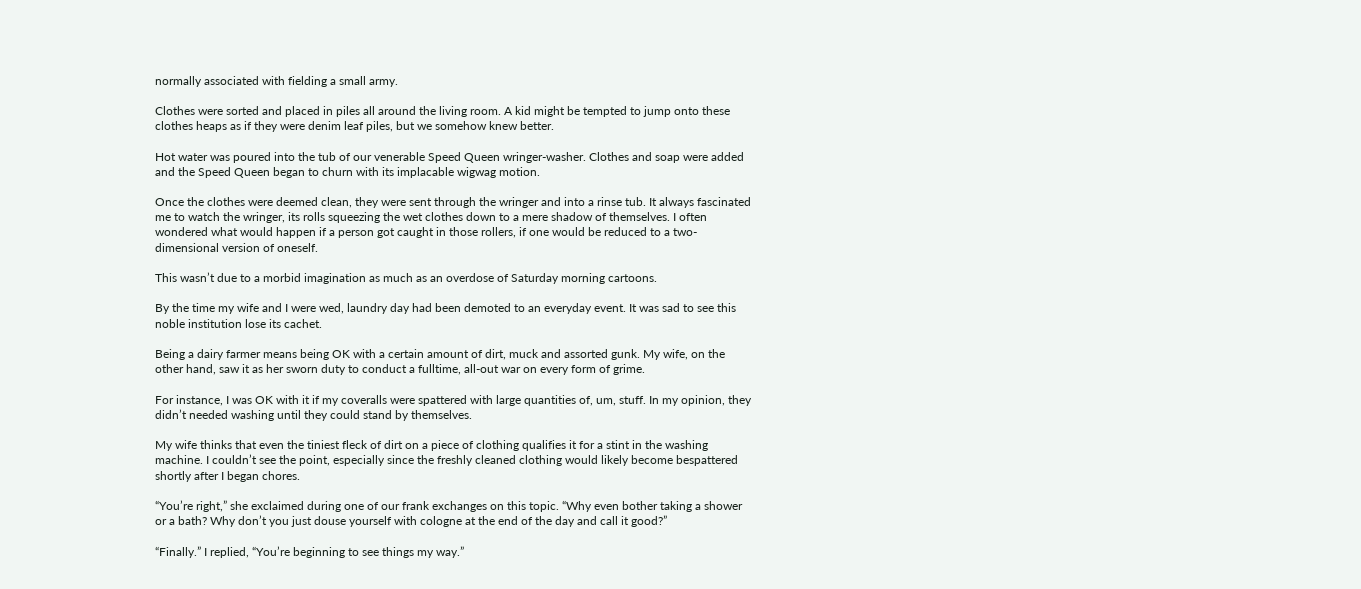normally associated with fielding a small army.

Clothes were sorted and placed in piles all around the living room. A kid might be tempted to jump onto these clothes heaps as if they were denim leaf piles, but we somehow knew better.

Hot water was poured into the tub of our venerable Speed Queen wringer-washer. Clothes and soap were added and the Speed Queen began to churn with its implacable wigwag motion.

Once the clothes were deemed clean, they were sent through the wringer and into a rinse tub. It always fascinated me to watch the wringer, its rolls squeezing the wet clothes down to a mere shadow of themselves. I often wondered what would happen if a person got caught in those rollers, if one would be reduced to a two-dimensional version of oneself.

This wasn’t due to a morbid imagination as much as an overdose of Saturday morning cartoons.

By the time my wife and I were wed, laundry day had been demoted to an everyday event. It was sad to see this noble institution lose its cachet.

Being a dairy farmer means being OK with a certain amount of dirt, muck and assorted gunk. My wife, on the other hand, saw it as her sworn duty to conduct a fulltime, all-out war on every form of grime.

For instance, I was OK with it if my coveralls were spattered with large quantities of, um, stuff. In my opinion, they didn’t needed washing until they could stand by themselves.

My wife thinks that even the tiniest fleck of dirt on a piece of clothing qualifies it for a stint in the washing machine. I couldn’t see the point, especially since the freshly cleaned clothing would likely become bespattered shortly after I began chores.

“You’re right,” she exclaimed during one of our frank exchanges on this topic. “Why even bother taking a shower or a bath? Why don’t you just douse yourself with cologne at the end of the day and call it good?”

“Finally.” I replied, “You’re beginning to see things my way.”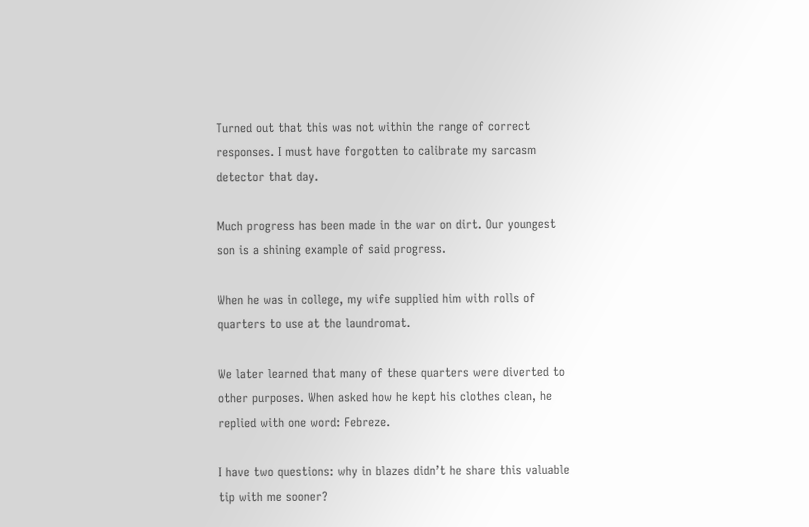Turned out that this was not within the range of correct responses. I must have forgotten to calibrate my sarcasm detector that day.

Much progress has been made in the war on dirt. Our youngest son is a shining example of said progress.

When he was in college, my wife supplied him with rolls of quarters to use at the laundromat.

We later learned that many of these quarters were diverted to other purposes. When asked how he kept his clothes clean, he replied with one word: Febreze.

I have two questions: why in blazes didn’t he share this valuable tip with me sooner?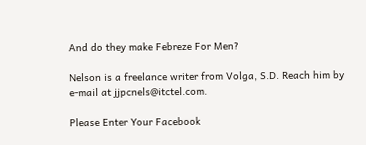And do they make Febreze For Men?

Nelson is a freelance writer from Volga, S.D. Reach him by e-mail at jjpcnels@itctel.com.

Please Enter Your Facebook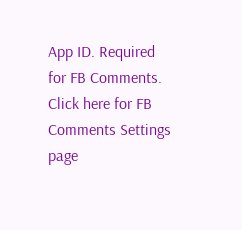App ID. Required for FB Comments. Click here for FB Comments Settings page